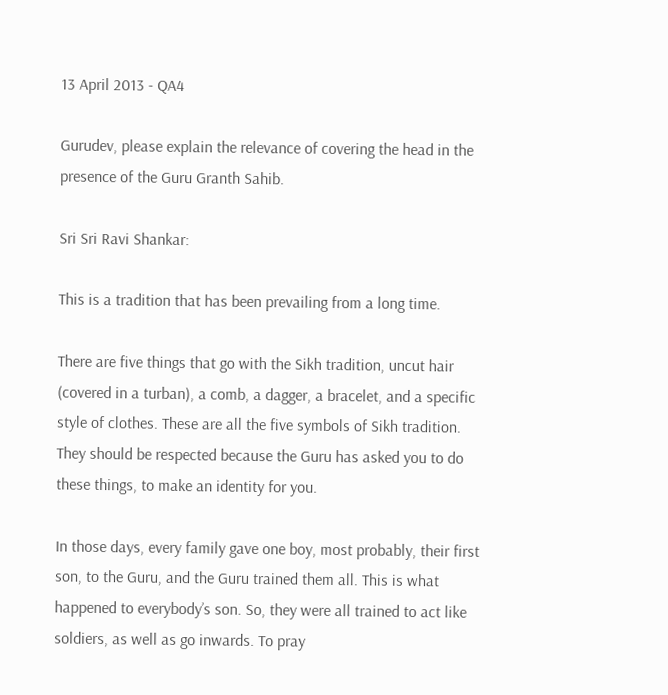13 April 2013 - QA4

Gurudev, please explain the relevance of covering the head in the presence of the Guru Granth Sahib.

Sri Sri Ravi Shankar:

This is a tradition that has been prevailing from a long time.

There are five things that go with the Sikh tradition, uncut hair (covered in a turban), a comb, a dagger, a bracelet, and a specific style of clothes. These are all the five symbols of Sikh tradition. They should be respected because the Guru has asked you to do these things, to make an identity for you.

In those days, every family gave one boy, most probably, their first son, to the Guru, and the Guru trained them all. This is what happened to everybody’s son. So, they were all trained to act like soldiers, as well as go inwards. To pray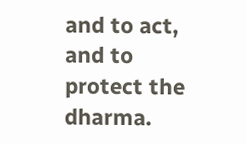and to act, and to protect the dharma.